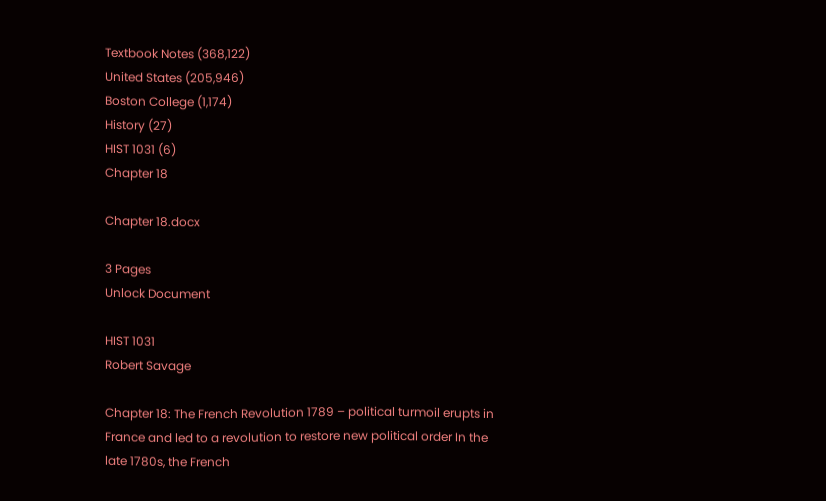Textbook Notes (368,122)
United States (205,946)
Boston College (1,174)
History (27)
HIST 1031 (6)
Chapter 18

Chapter 18.docx

3 Pages
Unlock Document

HIST 1031
Robert Savage

Chapter 18: The French Revolution 1789 – political turmoil erupts in France and led to a revolution to restore new political order In the late 1780s, the French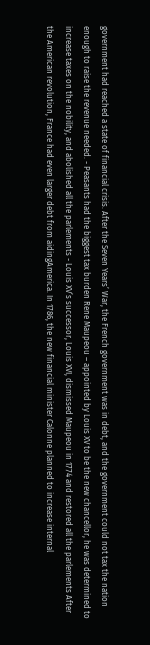government had reached a state of financial crisis. After the Seven Years’ War, the French government was in debt, and the government could not tax the nation enough to raise the revenue needed. - Peasants had the biggest tax burden Rene Maupeou – appointed by Louis XV to be the new chancellor, he was determined to increase taxes on the nobility, and abolished all the parlements - Louis XV’s successor, Louis XVI, dismissed Maupeou in 1774 and restored all the parlements After the American revolution, France had even larger debt from aidingAmerica. In 1786, the new financial minister Calonne planned to increase internal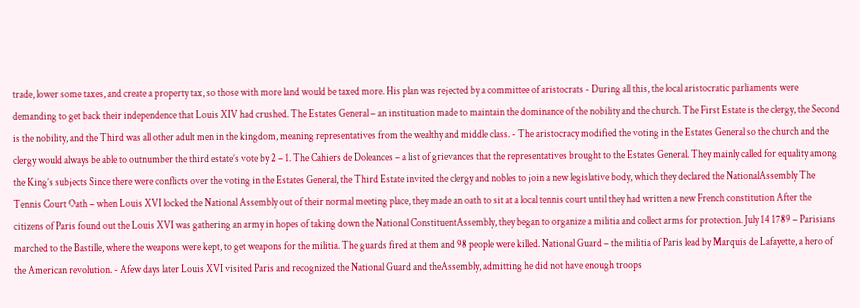trade, lower some taxes, and create a property tax, so those with more land would be taxed more. His plan was rejected by a committee of aristocrats - During all this, the local aristocratic parliaments were demanding to get back their independence that Louis XIV had crushed. The Estates General – an instituation made to maintain the dominance of the nobility and the church. The First Estate is the clergy, the Second is the nobility, and the Third was all other adult men in the kingdom, meaning representatives from the wealthy and middle class. - The aristocracy modified the voting in the Estates General so the church and the clergy would always be able to outnumber the third estate’s vote by 2 – 1. The Cahiers de Doleances – a list of grievances that the representatives brought to the Estates General. They mainly called for equality among the King’s subjects Since there were conflicts over the voting in the Estates General, the Third Estate invited the clergy and nobles to join a new legislative body, which they declared the NationalAssembly The Tennis Court Oath – when Louis XVI locked the National Assembly out of their normal meeting place, they made an oath to sit at a local tennis court until they had written a new French constitution After the citizens of Paris found out the Louis XVI was gathering an army in hopes of taking down the National ConstituentAssembly, they began to organize a militia and collect arms for protection. July 14 1789 – Parisians marched to the Bastille, where the weapons were kept, to get weapons for the militia. The guards fired at them and 98 people were killed. National Guard – the militia of Paris lead by Marquis de Lafayette, a hero of the American revolution. - Afew days later Louis XVI visited Paris and recognized the National Guard and theAssembly, admitting he did not have enough troops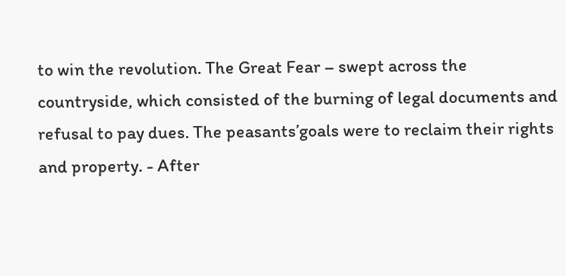to win the revolution. The Great Fear – swept across the countryside, which consisted of the burning of legal documents and refusal to pay dues. The peasants’goals were to reclaim their rights and property. - After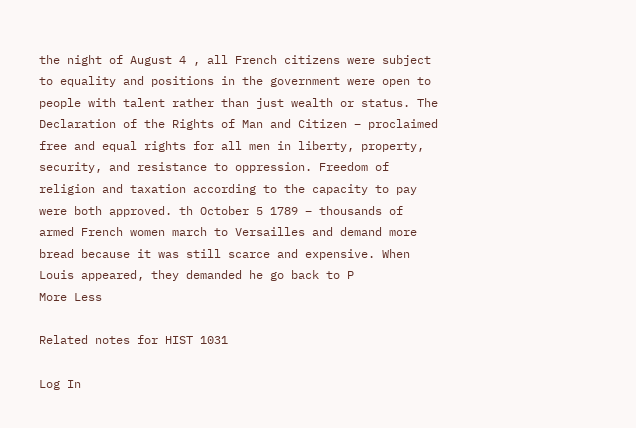the night of August 4 , all French citizens were subject to equality and positions in the government were open to people with talent rather than just wealth or status. The Declaration of the Rights of Man and Citizen – proclaimed free and equal rights for all men in liberty, property, security, and resistance to oppression. Freedom of religion and taxation according to the capacity to pay were both approved. th October 5 1789 – thousands of armed French women march to Versailles and demand more bread because it was still scarce and expensive. When Louis appeared, they demanded he go back to P
More Less

Related notes for HIST 1031

Log In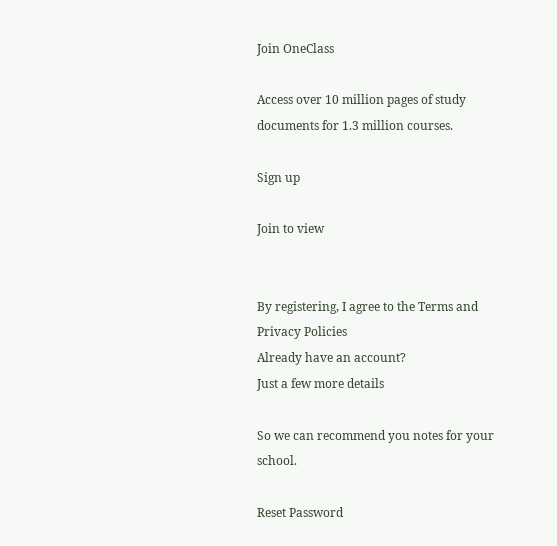Join OneClass

Access over 10 million pages of study
documents for 1.3 million courses.

Sign up

Join to view


By registering, I agree to the Terms and Privacy Policies
Already have an account?
Just a few more details

So we can recommend you notes for your school.

Reset Password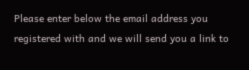Please enter below the email address you registered with and we will send you a link to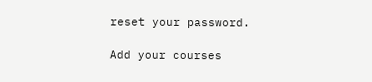reset your password.

Add your courses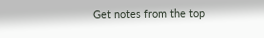Get notes from the top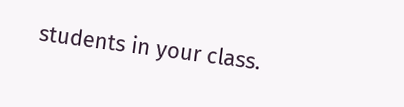students in your class.